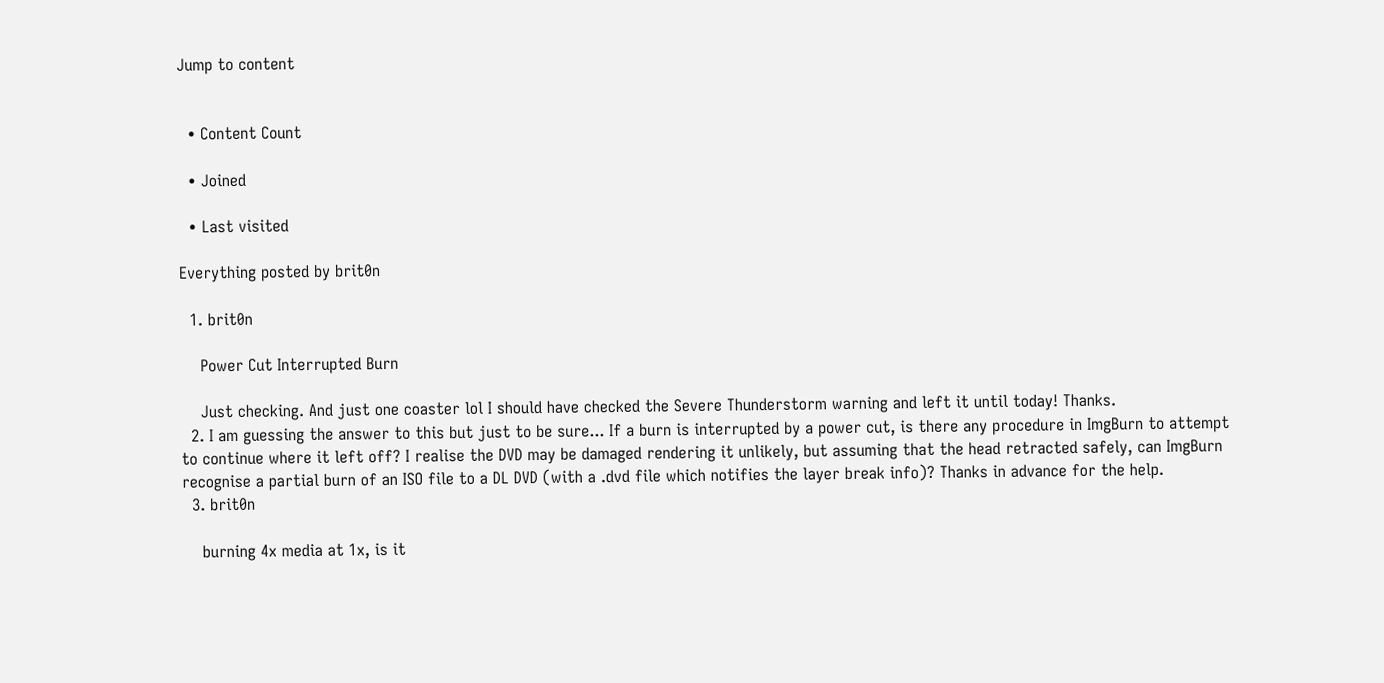Jump to content


  • Content Count

  • Joined

  • Last visited

Everything posted by brit0n

  1. brit0n

    Power Cut Interrupted Burn

    Just checking. And just one coaster lol I should have checked the Severe Thunderstorm warning and left it until today! Thanks.
  2. I am guessing the answer to this but just to be sure... If a burn is interrupted by a power cut, is there any procedure in ImgBurn to attempt to continue where it left off? I realise the DVD may be damaged rendering it unlikely, but assuming that the head retracted safely, can ImgBurn recognise a partial burn of an ISO file to a DL DVD (with a .dvd file which notifies the layer break info)? Thanks in advance for the help.
  3. brit0n

    burning 4x media at 1x, is it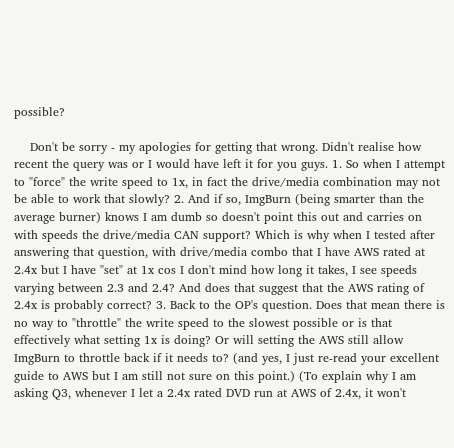possible?

    Don't be sorry - my apologies for getting that wrong. Didn't realise how recent the query was or I would have left it for you guys. 1. So when I attempt to "force" the write speed to 1x, in fact the drive/media combination may not be able to work that slowly? 2. And if so, ImgBurn (being smarter than the average burner) knows I am dumb so doesn't point this out and carries on with speeds the drive/media CAN support? Which is why when I tested after answering that question, with drive/media combo that I have AWS rated at 2.4x but I have "set" at 1x cos I don't mind how long it takes, I see speeds varying between 2.3 and 2.4? And does that suggest that the AWS rating of 2.4x is probably correct? 3. Back to the OP's question. Does that mean there is no way to "throttle" the write speed to the slowest possible or is that effectively what setting 1x is doing? Or will setting the AWS still allow ImgBurn to throttle back if it needs to? (and yes, I just re-read your excellent guide to AWS but I am still not sure on this point.) (To explain why I am asking Q3, whenever I let a 2.4x rated DVD run at AWS of 2.4x, it won't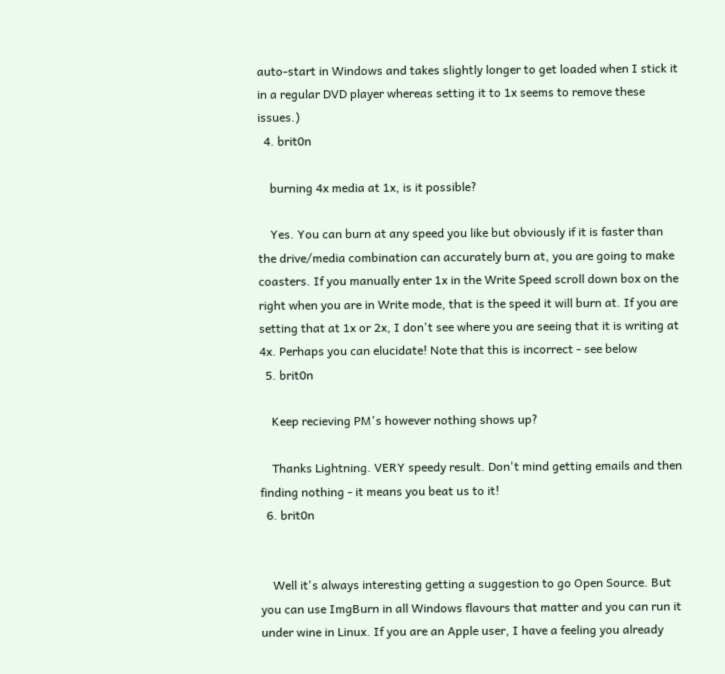auto-start in Windows and takes slightly longer to get loaded when I stick it in a regular DVD player whereas setting it to 1x seems to remove these issues.)
  4. brit0n

    burning 4x media at 1x, is it possible?

    Yes. You can burn at any speed you like but obviously if it is faster than the drive/media combination can accurately burn at, you are going to make coasters. If you manually enter 1x in the Write Speed scroll down box on the right when you are in Write mode, that is the speed it will burn at. If you are setting that at 1x or 2x, I don't see where you are seeing that it is writing at 4x. Perhaps you can elucidate! Note that this is incorrect - see below
  5. brit0n

    Keep recieving PM's however nothing shows up?

    Thanks Lightning. VERY speedy result. Don't mind getting emails and then finding nothing - it means you beat us to it!
  6. brit0n


    Well it's always interesting getting a suggestion to go Open Source. But you can use ImgBurn in all Windows flavours that matter and you can run it under wine in Linux. If you are an Apple user, I have a feeling you already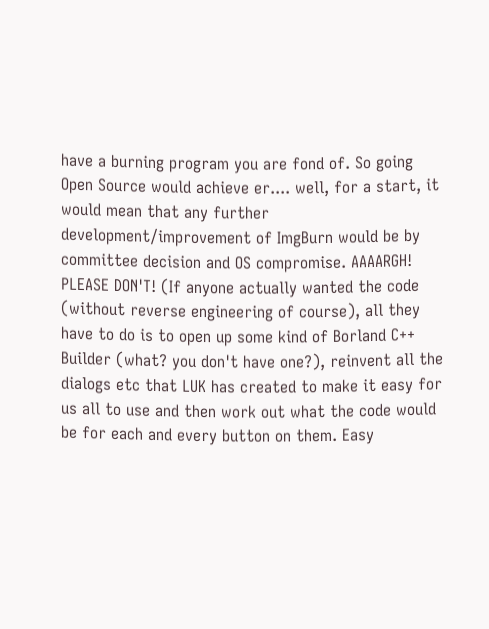have a burning program you are fond of. So going Open Source would achieve er.... well, for a start, it would mean that any further development/improvement of ImgBurn would be by committee decision and OS compromise. AAAARGH! PLEASE DON'T! (If anyone actually wanted the code (without reverse engineering of course), all they have to do is to open up some kind of Borland C++ Builder (what? you don't have one?), reinvent all the dialogs etc that LUK has created to make it easy for us all to use and then work out what the code would be for each and every button on them. Easy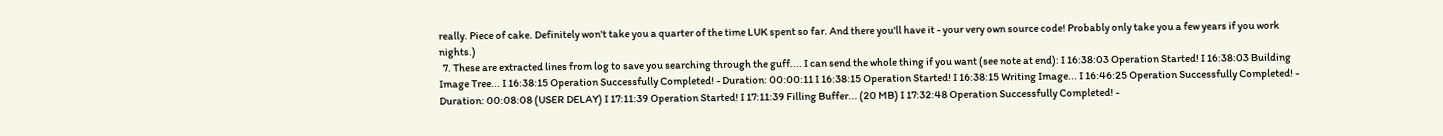really. Piece of cake. Definitely won't take you a quarter of the time LUK spent so far. And there you'll have it - your very own source code! Probably only take you a few years if you work nights.)
  7. These are extracted lines from log to save you searching through the guff.... I can send the whole thing if you want (see note at end): I 16:38:03 Operation Started! I 16:38:03 Building Image Tree... I 16:38:15 Operation Successfully Completed! - Duration: 00:00:11 I 16:38:15 Operation Started! I 16:38:15 Writing Image... I 16:46:25 Operation Successfully Completed! - Duration: 00:08:08 (USER DELAY) I 17:11:39 Operation Started! I 17:11:39 Filling Buffer... (20 MB) I 17:32:48 Operation Successfully Completed! -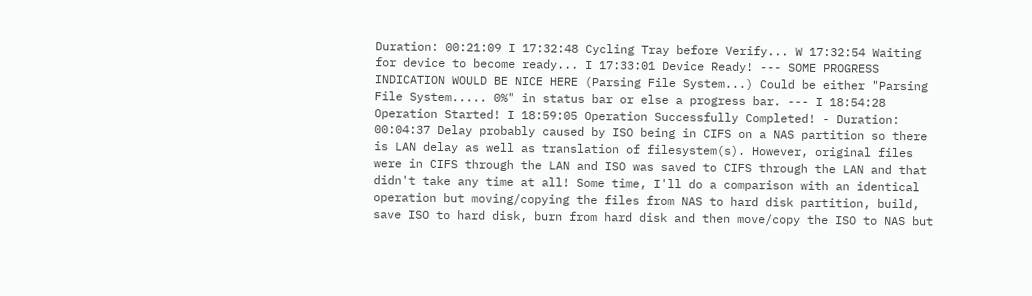Duration: 00:21:09 I 17:32:48 Cycling Tray before Verify... W 17:32:54 Waiting for device to become ready... I 17:33:01 Device Ready! --- SOME PROGRESS INDICATION WOULD BE NICE HERE (Parsing File System...) Could be either "Parsing File System..... 0%" in status bar or else a progress bar. --- I 18:54:28 Operation Started! I 18:59:05 Operation Successfully Completed! - Duration: 00:04:37 Delay probably caused by ISO being in CIFS on a NAS partition so there is LAN delay as well as translation of filesystem(s). However, original files were in CIFS through the LAN and ISO was saved to CIFS through the LAN and that didn't take any time at all! Some time, I'll do a comparison with an identical operation but moving/copying the files from NAS to hard disk partition, build, save ISO to hard disk, burn from hard disk and then move/copy the ISO to NAS but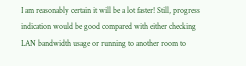I am reasonably certain it will be a lot faster! Still, progress indication would be good compared with either checking LAN bandwidth usage or running to another room to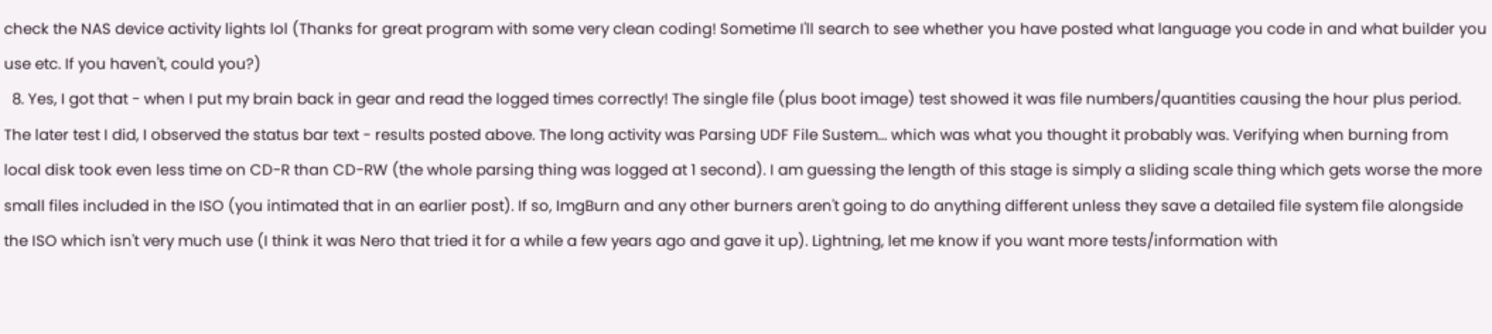check the NAS device activity lights lol (Thanks for great program with some very clean coding! Sometime I'll search to see whether you have posted what language you code in and what builder you use etc. If you haven't, could you?)
  8. Yes, I got that - when I put my brain back in gear and read the logged times correctly! The single file (plus boot image) test showed it was file numbers/quantities causing the hour plus period. The later test I did, I observed the status bar text - results posted above. The long activity was Parsing UDF File Sustem... which was what you thought it probably was. Verifying when burning from local disk took even less time on CD-R than CD-RW (the whole parsing thing was logged at 1 second). I am guessing the length of this stage is simply a sliding scale thing which gets worse the more small files included in the ISO (you intimated that in an earlier post). If so, ImgBurn and any other burners aren't going to do anything different unless they save a detailed file system file alongside the ISO which isn't very much use (I think it was Nero that tried it for a while a few years ago and gave it up). Lightning, let me know if you want more tests/information with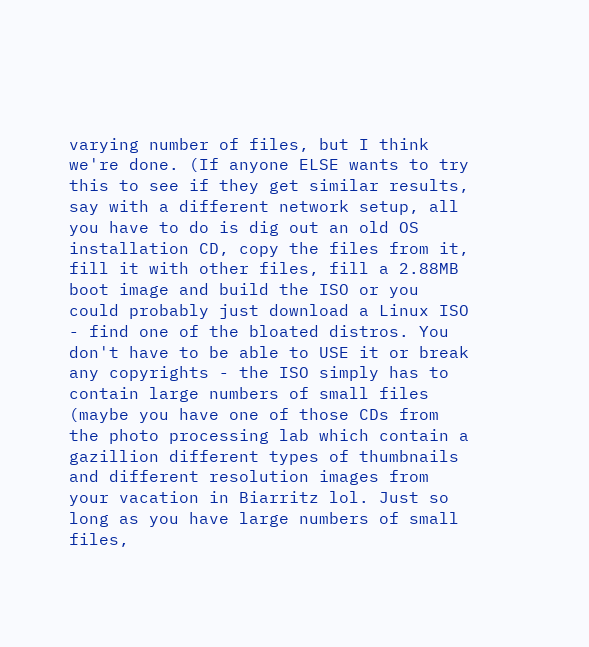varying number of files, but I think we're done. (If anyone ELSE wants to try this to see if they get similar results, say with a different network setup, all you have to do is dig out an old OS installation CD, copy the files from it, fill it with other files, fill a 2.88MB boot image and build the ISO or you could probably just download a Linux ISO - find one of the bloated distros. You don't have to be able to USE it or break any copyrights - the ISO simply has to contain large numbers of small files (maybe you have one of those CDs from the photo processing lab which contain a gazillion different types of thumbnails and different resolution images from your vacation in Biarritz lol. Just so long as you have large numbers of small files,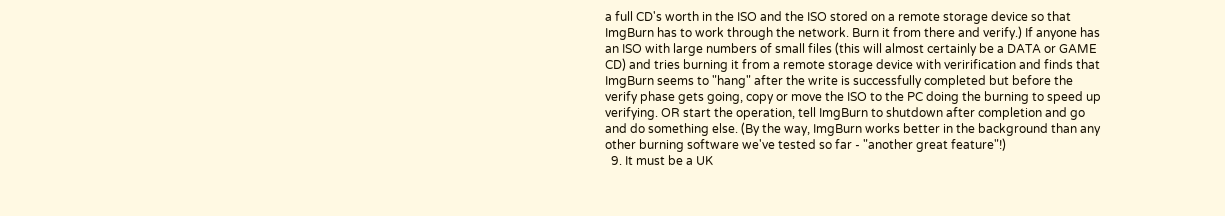a full CD's worth in the ISO and the ISO stored on a remote storage device so that ImgBurn has to work through the network. Burn it from there and verify.) If anyone has an ISO with large numbers of small files (this will almost certainly be a DATA or GAME CD) and tries burning it from a remote storage device with verirification and finds that ImgBurn seems to "hang" after the write is successfully completed but before the verify phase gets going, copy or move the ISO to the PC doing the burning to speed up verifying. OR start the operation, tell ImgBurn to shutdown after completion and go and do something else. (By the way, ImgBurn works better in the background than any other burning software we've tested so far - "another great feature"!)
  9. It must be a UK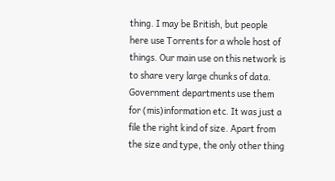thing. I may be British, but people here use Torrents for a whole host of things. Our main use on this network is to share very large chunks of data. Government departments use them for (mis)information etc. It was just a file the right kind of size. Apart from the size and type, the only other thing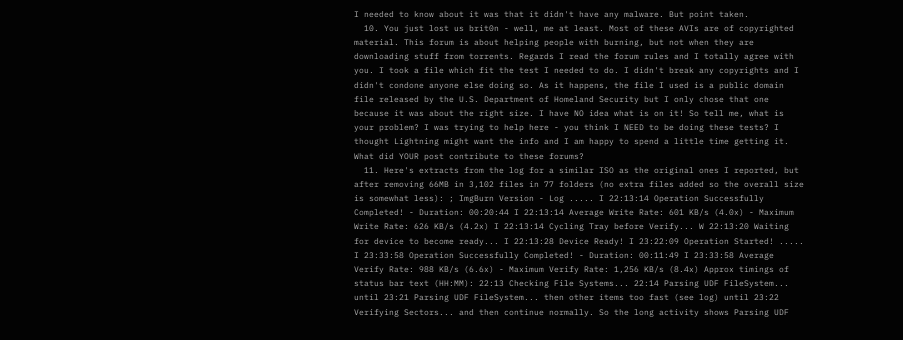I needed to know about it was that it didn't have any malware. But point taken.
  10. You just lost us brit0n - well, me at least. Most of these AVIs are of copyrighted material. This forum is about helping people with burning, but not when they are downloading stuff from torrents. Regards I read the forum rules and I totally agree with you. I took a file which fit the test I needed to do. I didn't break any copyrights and I didn't condone anyone else doing so. As it happens, the file I used is a public domain file released by the U.S. Department of Homeland Security but I only chose that one because it was about the right size. I have NO idea what is on it! So tell me, what is your problem? I was trying to help here - you think I NEED to be doing these tests? I thought Lightning might want the info and I am happy to spend a little time getting it. What did YOUR post contribute to these forums?
  11. Here's extracts from the log for a similar ISO as the original ones I reported, but after removing 66MB in 3,102 files in 77 folders (no extra files added so the overall size is somewhat less): ; ImgBurn Version - Log ..... I 22:13:14 Operation Successfully Completed! - Duration: 00:20:44 I 22:13:14 Average Write Rate: 601 KB/s (4.0x) - Maximum Write Rate: 626 KB/s (4.2x) I 22:13:14 Cycling Tray before Verify... W 22:13:20 Waiting for device to become ready... I 22:13:28 Device Ready! I 23:22:09 Operation Started! ..... I 23:33:58 Operation Successfully Completed! - Duration: 00:11:49 I 23:33:58 Average Verify Rate: 988 KB/s (6.6x) - Maximum Verify Rate: 1,256 KB/s (8.4x) Approx timings of status bar text (HH:MM): 22:13 Checking File Systems... 22:14 Parsing UDF FileSystem... until 23:21 Parsing UDF FileSystem... then other items too fast (see log) until 23:22 Verifying Sectors... and then continue normally. So the long activity shows Parsing UDF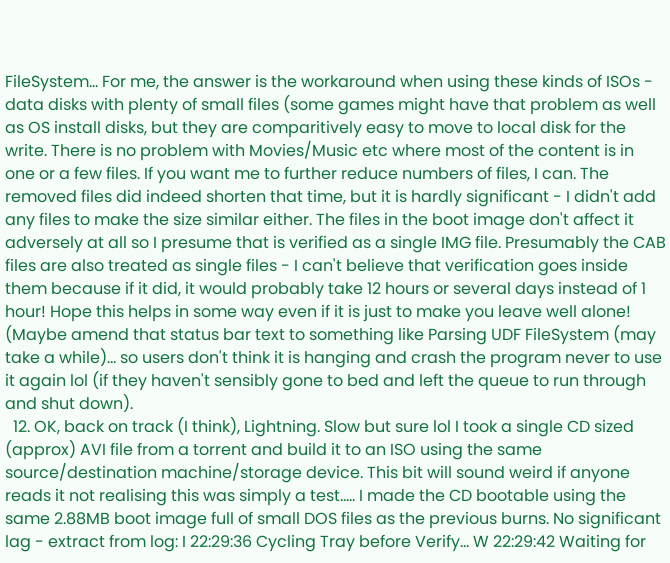FileSystem... For me, the answer is the workaround when using these kinds of ISOs - data disks with plenty of small files (some games might have that problem as well as OS install disks, but they are comparitively easy to move to local disk for the write. There is no problem with Movies/Music etc where most of the content is in one or a few files. If you want me to further reduce numbers of files, I can. The removed files did indeed shorten that time, but it is hardly significant - I didn't add any files to make the size similar either. The files in the boot image don't affect it adversely at all so I presume that is verified as a single IMG file. Presumably the CAB files are also treated as single files - I can't believe that verification goes inside them because if it did, it would probably take 12 hours or several days instead of 1 hour! Hope this helps in some way even if it is just to make you leave well alone! (Maybe amend that status bar text to something like Parsing UDF FileSystem (may take a while)... so users don't think it is hanging and crash the program never to use it again lol (if they haven't sensibly gone to bed and left the queue to run through and shut down).
  12. OK, back on track (I think), Lightning. Slow but sure lol I took a single CD sized (approx) AVI file from a torrent and build it to an ISO using the same source/destination machine/storage device. This bit will sound weird if anyone reads it not realising this was simply a test..... I made the CD bootable using the same 2.88MB boot image full of small DOS files as the previous burns. No significant lag - extract from log: I 22:29:36 Cycling Tray before Verify... W 22:29:42 Waiting for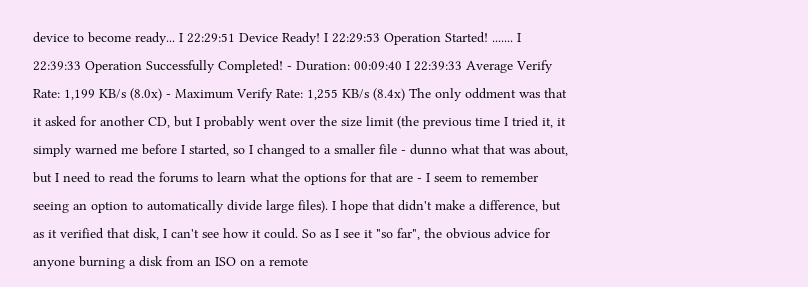device to become ready... I 22:29:51 Device Ready! I 22:29:53 Operation Started! ....... I 22:39:33 Operation Successfully Completed! - Duration: 00:09:40 I 22:39:33 Average Verify Rate: 1,199 KB/s (8.0x) - Maximum Verify Rate: 1,255 KB/s (8.4x) The only oddment was that it asked for another CD, but I probably went over the size limit (the previous time I tried it, it simply warned me before I started, so I changed to a smaller file - dunno what that was about, but I need to read the forums to learn what the options for that are - I seem to remember seeing an option to automatically divide large files). I hope that didn't make a difference, but as it verified that disk, I can't see how it could. So as I see it "so far", the obvious advice for anyone burning a disk from an ISO on a remote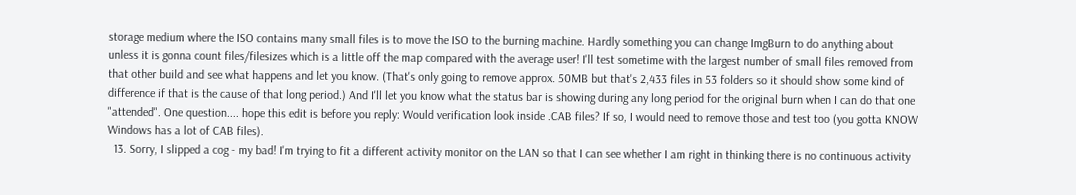storage medium where the ISO contains many small files is to move the ISO to the burning machine. Hardly something you can change ImgBurn to do anything about unless it is gonna count files/filesizes which is a little off the map compared with the average user! I'll test sometime with the largest number of small files removed from that other build and see what happens and let you know. (That's only going to remove approx. 50MB but that's 2,433 files in 53 folders so it should show some kind of difference if that is the cause of that long period.) And I'll let you know what the status bar is showing during any long period for the original burn when I can do that one "attended". One question.... hope this edit is before you reply: Would verification look inside .CAB files? If so, I would need to remove those and test too (you gotta KNOW Windows has a lot of CAB files).
  13. Sorry, I slipped a cog - my bad! I'm trying to fit a different activity monitor on the LAN so that I can see whether I am right in thinking there is no continuous activity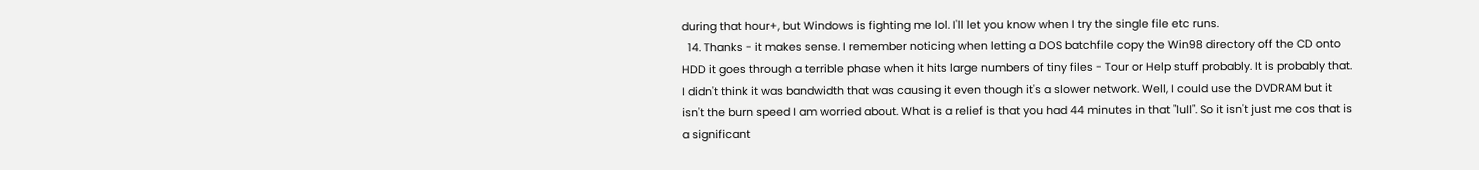during that hour+, but Windows is fighting me lol. I'll let you know when I try the single file etc runs.
  14. Thanks - it makes sense. I remember noticing when letting a DOS batchfile copy the Win98 directory off the CD onto HDD it goes through a terrible phase when it hits large numbers of tiny files - Tour or Help stuff probably. It is probably that. I didn't think it was bandwidth that was causing it even though it's a slower network. Well, I could use the DVDRAM but it isn't the burn speed I am worried about. What is a relief is that you had 44 minutes in that "lull". So it isn't just me cos that is a significant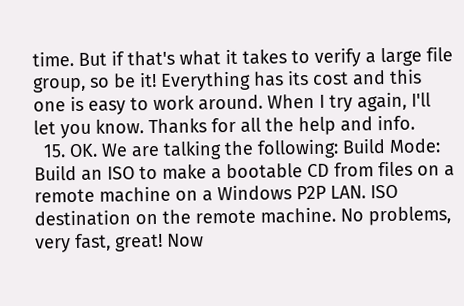time. But if that's what it takes to verify a large file group, so be it! Everything has its cost and this one is easy to work around. When I try again, I'll let you know. Thanks for all the help and info.
  15. OK. We are talking the following: Build Mode: Build an ISO to make a bootable CD from files on a remote machine on a Windows P2P LAN. ISO destination on the remote machine. No problems, very fast, great! Now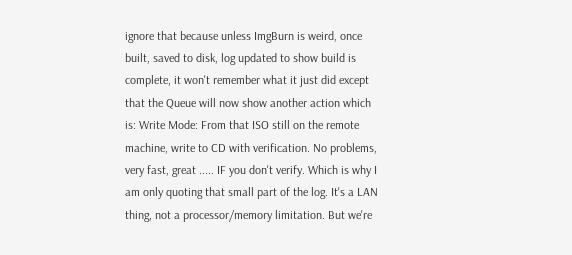ignore that because unless ImgBurn is weird, once built, saved to disk, log updated to show build is complete, it won't remember what it just did except that the Queue will now show another action which is: Write Mode: From that ISO still on the remote machine, write to CD with verification. No problems, very fast, great ..... IF you don't verify. Which is why I am only quoting that small part of the log. It's a LAN thing, not a processor/memory limitation. But we're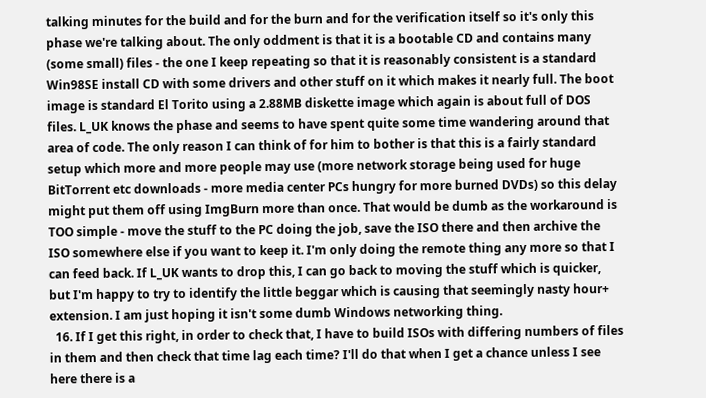talking minutes for the build and for the burn and for the verification itself so it's only this phase we're talking about. The only oddment is that it is a bootable CD and contains many (some small) files - the one I keep repeating so that it is reasonably consistent is a standard Win98SE install CD with some drivers and other stuff on it which makes it nearly full. The boot image is standard El Torito using a 2.88MB diskette image which again is about full of DOS files. L_UK knows the phase and seems to have spent quite some time wandering around that area of code. The only reason I can think of for him to bother is that this is a fairly standard setup which more and more people may use (more network storage being used for huge BitTorrent etc downloads - more media center PCs hungry for more burned DVDs) so this delay might put them off using ImgBurn more than once. That would be dumb as the workaround is TOO simple - move the stuff to the PC doing the job, save the ISO there and then archive the ISO somewhere else if you want to keep it. I'm only doing the remote thing any more so that I can feed back. If L_UK wants to drop this, I can go back to moving the stuff which is quicker, but I'm happy to try to identify the little beggar which is causing that seemingly nasty hour+ extension. I am just hoping it isn't some dumb Windows networking thing.
  16. If I get this right, in order to check that, I have to build ISOs with differing numbers of files in them and then check that time lag each time? I'll do that when I get a chance unless I see here there is a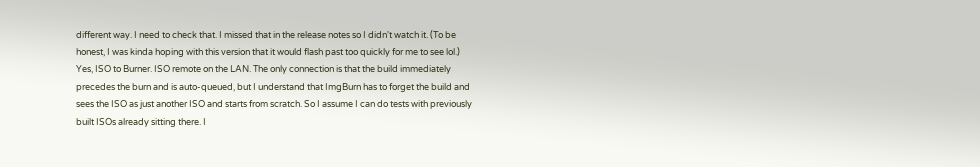different way. I need to check that. I missed that in the release notes so I didn't watch it. (To be honest, I was kinda hoping with this version that it would flash past too quickly for me to see lol.) Yes, ISO to Burner. ISO remote on the LAN. The only connection is that the build immediately precedes the burn and is auto-queued, but I understand that ImgBurn has to forget the build and sees the ISO as just another ISO and starts from scratch. So I assume I can do tests with previously built ISOs already sitting there. I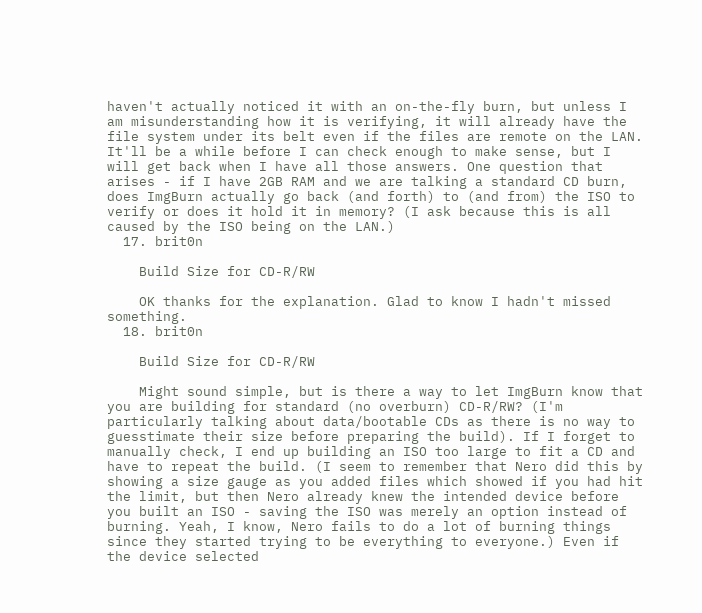haven't actually noticed it with an on-the-fly burn, but unless I am misunderstanding how it is verifying, it will already have the file system under its belt even if the files are remote on the LAN. It'll be a while before I can check enough to make sense, but I will get back when I have all those answers. One question that arises - if I have 2GB RAM and we are talking a standard CD burn, does ImgBurn actually go back (and forth) to (and from) the ISO to verify or does it hold it in memory? (I ask because this is all caused by the ISO being on the LAN.)
  17. brit0n

    Build Size for CD-R/RW

    OK thanks for the explanation. Glad to know I hadn't missed something.
  18. brit0n

    Build Size for CD-R/RW

    Might sound simple, but is there a way to let ImgBurn know that you are building for standard (no overburn) CD-R/RW? (I'm particularly talking about data/bootable CDs as there is no way to guesstimate their size before preparing the build). If I forget to manually check, I end up building an ISO too large to fit a CD and have to repeat the build. (I seem to remember that Nero did this by showing a size gauge as you added files which showed if you had hit the limit, but then Nero already knew the intended device before you built an ISO - saving the ISO was merely an option instead of burning. Yeah, I know, Nero fails to do a lot of burning things since they started trying to be everything to everyone.) Even if the device selected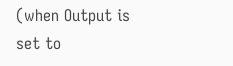(when Output is set to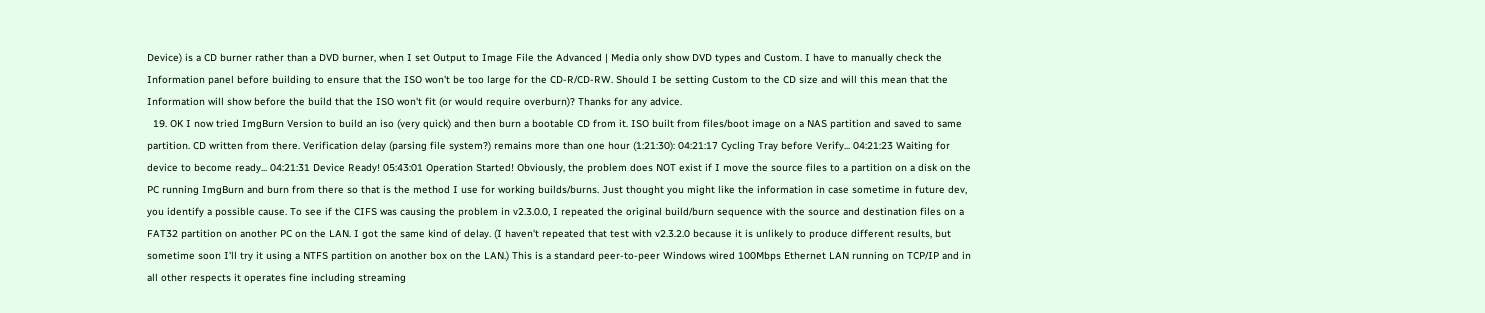Device) is a CD burner rather than a DVD burner, when I set Output to Image File the Advanced | Media only show DVD types and Custom. I have to manually check the Information panel before building to ensure that the ISO won't be too large for the CD-R/CD-RW. Should I be setting Custom to the CD size and will this mean that the Information will show before the build that the ISO won't fit (or would require overburn)? Thanks for any advice.
  19. OK I now tried ImgBurn Version to build an iso (very quick) and then burn a bootable CD from it. ISO built from files/boot image on a NAS partition and saved to same partition. CD written from there. Verification delay (parsing file system?) remains more than one hour (1:21:30): 04:21:17 Cycling Tray before Verify... 04:21:23 Waiting for device to become ready... 04:21:31 Device Ready! 05:43:01 Operation Started! Obviously, the problem does NOT exist if I move the source files to a partition on a disk on the PC running ImgBurn and burn from there so that is the method I use for working builds/burns. Just thought you might like the information in case sometime in future dev, you identify a possible cause. To see if the CIFS was causing the problem in v2.3.0.0, I repeated the original build/burn sequence with the source and destination files on a FAT32 partition on another PC on the LAN. I got the same kind of delay. (I haven't repeated that test with v2.3.2.0 because it is unlikely to produce different results, but sometime soon I'll try it using a NTFS partition on another box on the LAN.) This is a standard peer-to-peer Windows wired 100Mbps Ethernet LAN running on TCP/IP and in all other respects it operates fine including streaming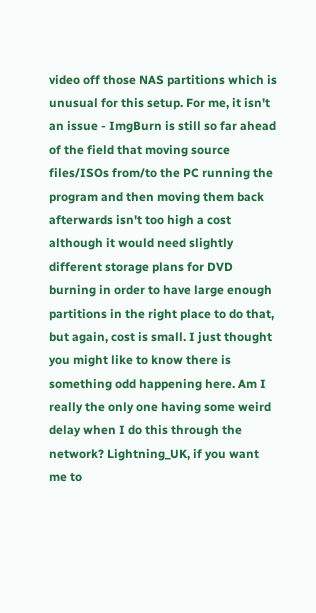video off those NAS partitions which is unusual for this setup. For me, it isn't an issue - ImgBurn is still so far ahead of the field that moving source files/ISOs from/to the PC running the program and then moving them back afterwards isn't too high a cost although it would need slightly different storage plans for DVD burning in order to have large enough partitions in the right place to do that, but again, cost is small. I just thought you might like to know there is something odd happening here. Am I really the only one having some weird delay when I do this through the network? Lightning_UK, if you want me to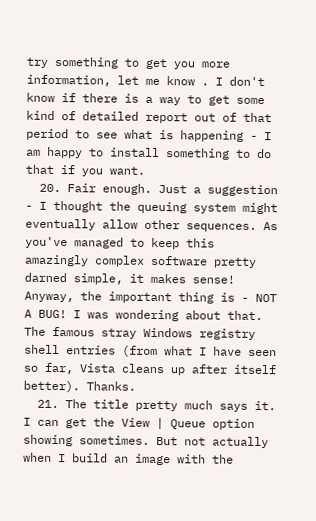try something to get you more information, let me know . I don't know if there is a way to get some kind of detailed report out of that period to see what is happening - I am happy to install something to do that if you want.
  20. Fair enough. Just a suggestion - I thought the queuing system might eventually allow other sequences. As you've managed to keep this amazingly complex software pretty darned simple, it makes sense! Anyway, the important thing is - NOT A BUG! I was wondering about that. The famous stray Windows registry shell entries (from what I have seen so far, Vista cleans up after itself better). Thanks.
  21. The title pretty much says it. I can get the View | Queue option showing sometimes. But not actually when I build an image with the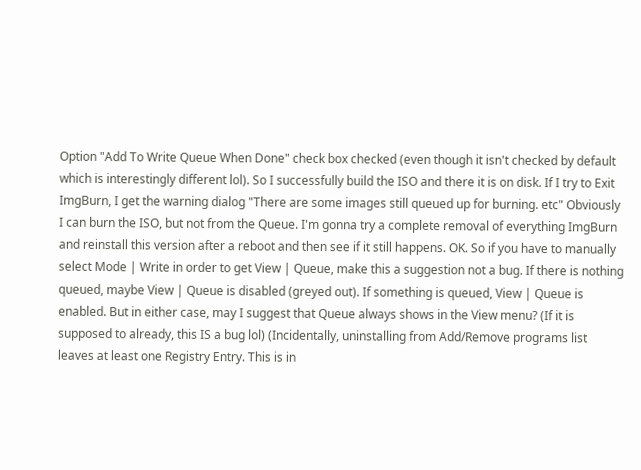Option "Add To Write Queue When Done" check box checked (even though it isn't checked by default which is interestingly different lol). So I successfully build the ISO and there it is on disk. If I try to Exit ImgBurn, I get the warning dialog "There are some images still queued up for burning. etc" Obviously I can burn the ISO, but not from the Queue. I'm gonna try a complete removal of everything ImgBurn and reinstall this version after a reboot and then see if it still happens. OK. So if you have to manually select Mode | Write in order to get View | Queue, make this a suggestion not a bug. If there is nothing queued, maybe View | Queue is disabled (greyed out). If something is queued, View | Queue is enabled. But in either case, may I suggest that Queue always shows in the View menu? (If it is supposed to already, this IS a bug lol) (Incidentally, uninstalling from Add/Remove programs list leaves at least one Registry Entry. This is in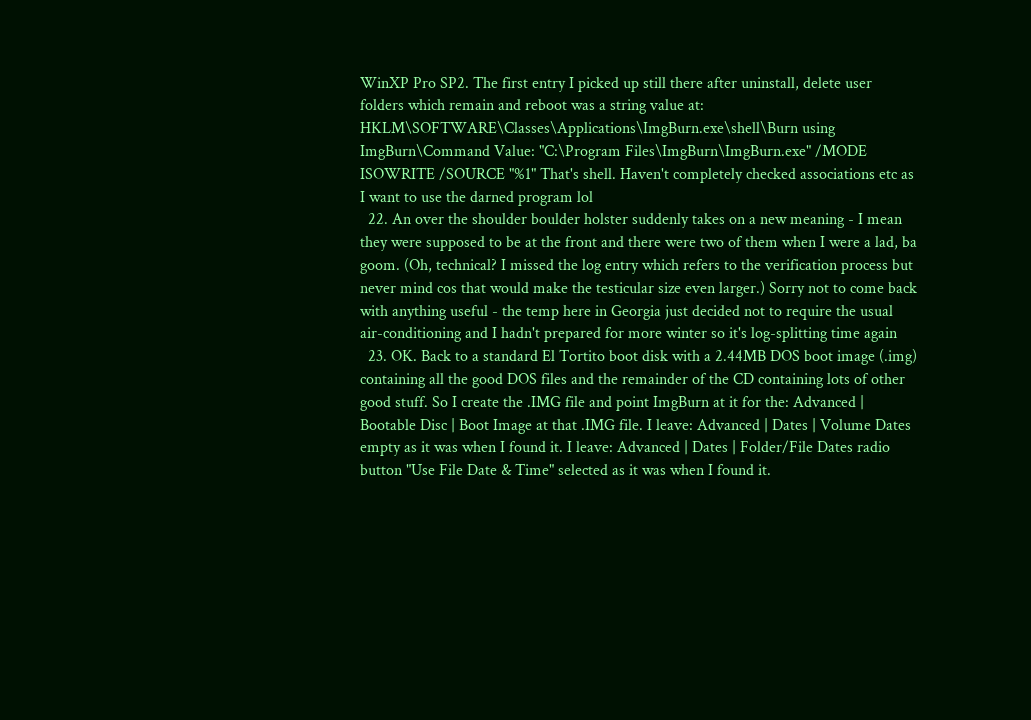WinXP Pro SP2. The first entry I picked up still there after uninstall, delete user folders which remain and reboot was a string value at: HKLM\SOFTWARE\Classes\Applications\ImgBurn.exe\shell\Burn using ImgBurn\Command Value: "C:\Program Files\ImgBurn\ImgBurn.exe" /MODE ISOWRITE /SOURCE "%1" That's shell. Haven't completely checked associations etc as I want to use the darned program lol
  22. An over the shoulder boulder holster suddenly takes on a new meaning - I mean they were supposed to be at the front and there were two of them when I were a lad, ba goom. (Oh, technical? I missed the log entry which refers to the verification process but never mind cos that would make the testicular size even larger.) Sorry not to come back with anything useful - the temp here in Georgia just decided not to require the usual air-conditioning and I hadn't prepared for more winter so it's log-splitting time again
  23. OK. Back to a standard El Tortito boot disk with a 2.44MB DOS boot image (.img) containing all the good DOS files and the remainder of the CD containing lots of other good stuff. So I create the .IMG file and point ImgBurn at it for the: Advanced | Bootable Disc | Boot Image at that .IMG file. I leave: Advanced | Dates | Volume Dates empty as it was when I found it. I leave: Advanced | Dates | Folder/File Dates radio button "Use File Date & Time" selected as it was when I found it.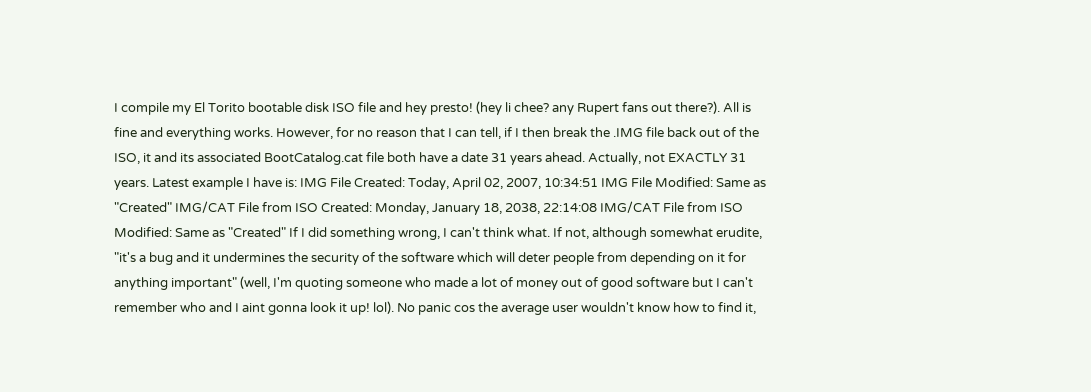I compile my El Torito bootable disk ISO file and hey presto! (hey li chee? any Rupert fans out there?). All is fine and everything works. However, for no reason that I can tell, if I then break the .IMG file back out of the ISO, it and its associated BootCatalog.cat file both have a date 31 years ahead. Actually, not EXACTLY 31 years. Latest example I have is: IMG File Created: Today, April 02, 2007, 10:34:51 IMG File Modified: Same as "Created" IMG/CAT File from ISO Created: Monday, January 18, 2038, 22:14:08 IMG/CAT File from ISO Modified: Same as "Created" If I did something wrong, I can't think what. If not, although somewhat erudite, "it's a bug and it undermines the security of the software which will deter people from depending on it for anything important" (well, I'm quoting someone who made a lot of money out of good software but I can't remember who and I aint gonna look it up! lol). No panic cos the average user wouldn't know how to find it,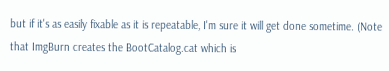but if it's as easily fixable as it is repeatable, I'm sure it will get done sometime. (Note that ImgBurn creates the BootCatalog.cat which is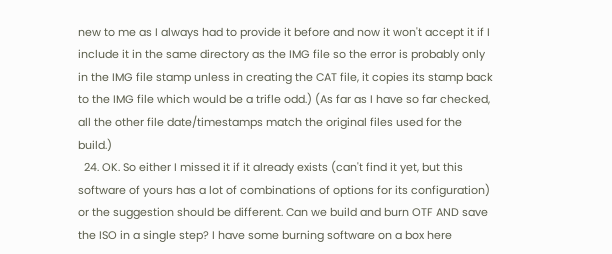new to me as I always had to provide it before and now it won't accept it if I include it in the same directory as the IMG file so the error is probably only in the IMG file stamp unless in creating the CAT file, it copies its stamp back to the IMG file which would be a trifle odd.) (As far as I have so far checked, all the other file date/timestamps match the original files used for the build.)
  24. OK. So either I missed it if it already exists (can't find it yet, but this software of yours has a lot of combinations of options for its configuration) or the suggestion should be different. Can we build and burn OTF AND save the ISO in a single step? I have some burning software on a box here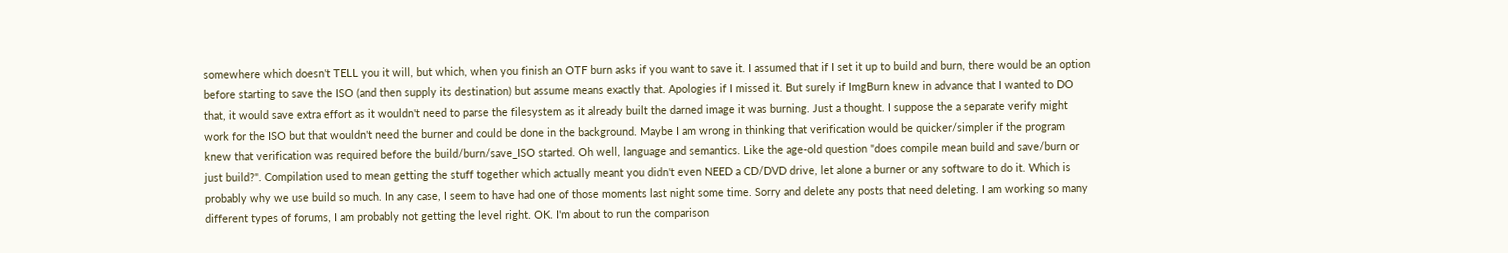somewhere which doesn't TELL you it will, but which, when you finish an OTF burn asks if you want to save it. I assumed that if I set it up to build and burn, there would be an option before starting to save the ISO (and then supply its destination) but assume means exactly that. Apologies if I missed it. But surely if ImgBurn knew in advance that I wanted to DO that, it would save extra effort as it wouldn't need to parse the filesystem as it already built the darned image it was burning. Just a thought. I suppose the a separate verify might work for the ISO but that wouldn't need the burner and could be done in the background. Maybe I am wrong in thinking that verification would be quicker/simpler if the program knew that verification was required before the build/burn/save_ISO started. Oh well, language and semantics. Like the age-old question "does compile mean build and save/burn or just build?". Compilation used to mean getting the stuff together which actually meant you didn't even NEED a CD/DVD drive, let alone a burner or any software to do it. Which is probably why we use build so much. In any case, I seem to have had one of those moments last night some time. Sorry and delete any posts that need deleting. I am working so many different types of forums, I am probably not getting the level right. OK. I'm about to run the comparison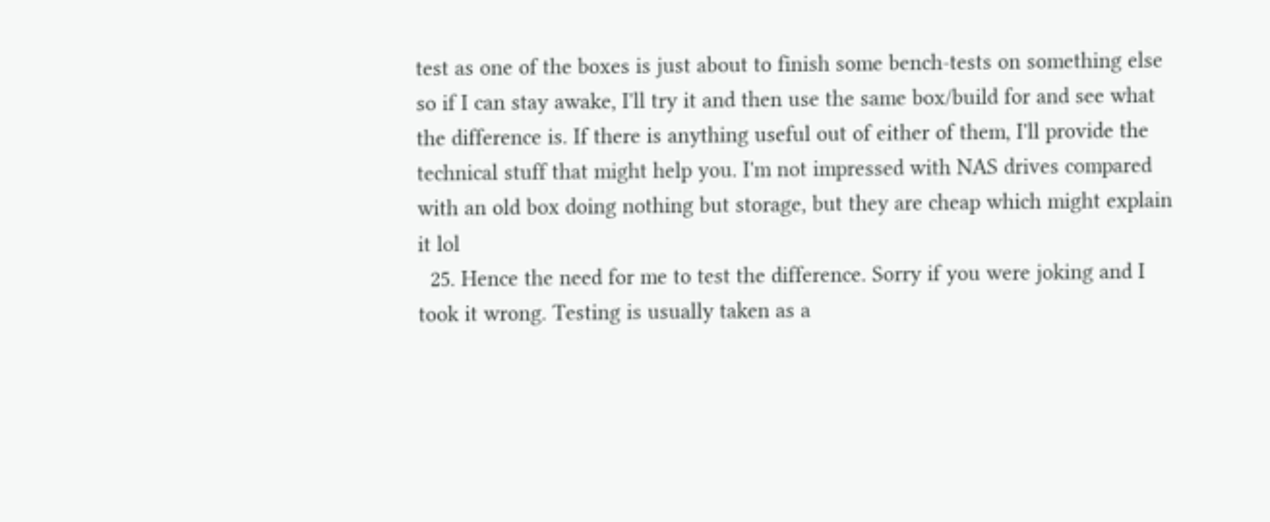test as one of the boxes is just about to finish some bench-tests on something else so if I can stay awake, I'll try it and then use the same box/build for and see what the difference is. If there is anything useful out of either of them, I'll provide the technical stuff that might help you. I'm not impressed with NAS drives compared with an old box doing nothing but storage, but they are cheap which might explain it lol
  25. Hence the need for me to test the difference. Sorry if you were joking and I took it wrong. Testing is usually taken as a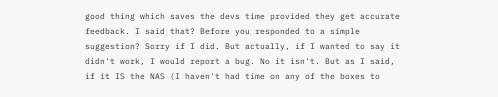good thing which saves the devs time provided they get accurate feedback. I said that? Before you responded to a simple suggestion? Sorry if I did. But actually, if I wanted to say it didn't work, I would report a bug. No it isn't. But as I said, if it IS the NAS (I haven't had time on any of the boxes to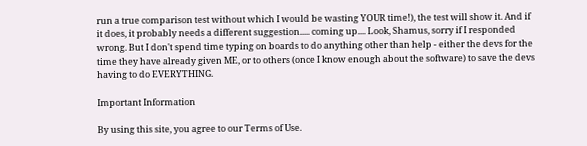run a true comparison test without which I would be wasting YOUR time!), the test will show it. And if it does, it probably needs a different suggestion..... coming up.... Look, Shamus, sorry if I responded wrong. But I don't spend time typing on boards to do anything other than help - either the devs for the time they have already given ME, or to others (once I know enough about the software) to save the devs having to do EVERYTHING.

Important Information

By using this site, you agree to our Terms of Use.